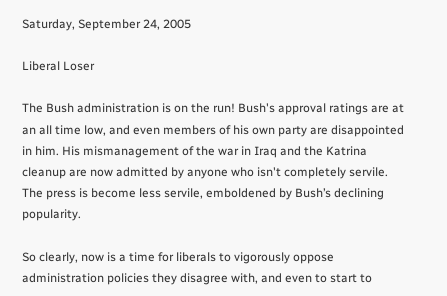Saturday, September 24, 2005

Liberal Loser

The Bush administration is on the run! Bush's approval ratings are at an all time low, and even members of his own party are disappointed in him. His mismanagement of the war in Iraq and the Katrina cleanup are now admitted by anyone who isn't completely servile. The press is become less servile, emboldened by Bush’s declining popularity.

So clearly, now is a time for liberals to vigorously oppose administration policies they disagree with, and even to start to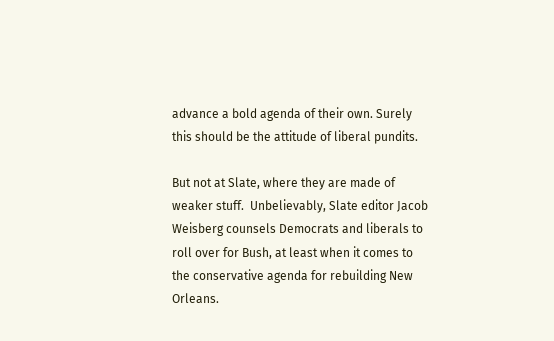advance a bold agenda of their own. Surely this should be the attitude of liberal pundits.

But not at Slate, where they are made of weaker stuff.  Unbelievably, Slate editor Jacob Weisberg counsels Democrats and liberals to roll over for Bush, at least when it comes to the conservative agenda for rebuilding New Orleans.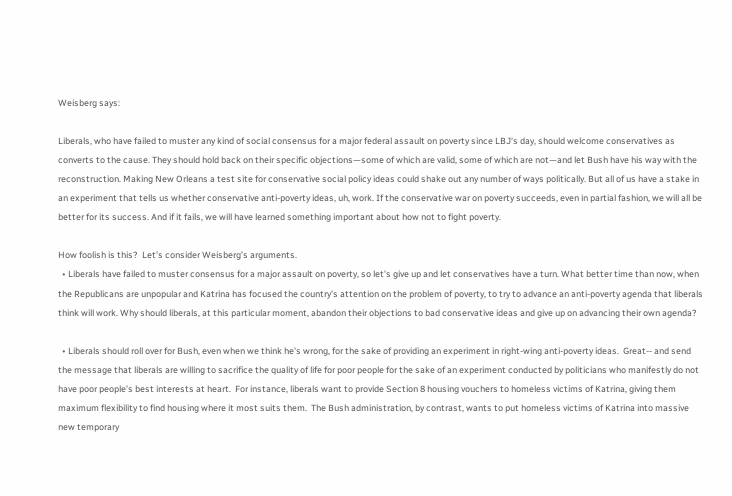Weisberg says:

Liberals, who have failed to muster any kind of social consensus for a major federal assault on poverty since LBJ's day, should welcome conservatives as converts to the cause. They should hold back on their specific objections—some of which are valid, some of which are not—and let Bush have his way with the reconstruction. Making New Orleans a test site for conservative social policy ideas could shake out any number of ways politically. But all of us have a stake in an experiment that tells us whether conservative anti-poverty ideas, uh, work. If the conservative war on poverty succeeds, even in partial fashion, we will all be better for its success. And if it fails, we will have learned something important about how not to fight poverty.

How foolish is this?  Let’s consider Weisberg’s arguments.
  • Liberals have failed to muster consensus for a major assault on poverty, so let's give up and let conservatives have a turn. What better time than now, when the Republicans are unpopular and Katrina has focused the country's attention on the problem of poverty, to try to advance an anti-poverty agenda that liberals think will work. Why should liberals, at this particular moment, abandon their objections to bad conservative ideas and give up on advancing their own agenda?

  • Liberals should roll over for Bush, even when we think he's wrong, for the sake of providing an experiment in right-wing anti-poverty ideas.  Great-- and send the message that liberals are willing to sacrifice the quality of life for poor people for the sake of an experiment conducted by politicians who manifestly do not have poor people’s best interests at heart.  For instance, liberals want to provide Section 8 housing vouchers to homeless victims of Katrina, giving them maximum flexibility to find housing where it most suits them.  The Bush administration, by contrast, wants to put homeless victims of Katrina into massive new temporary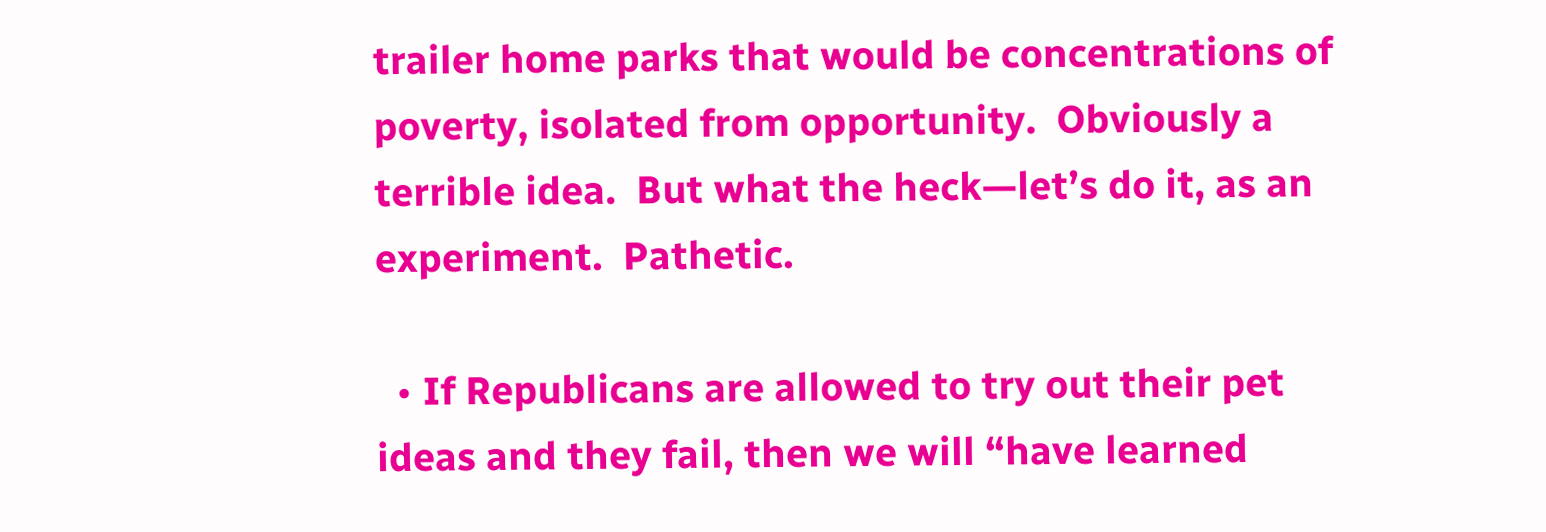trailer home parks that would be concentrations of poverty, isolated from opportunity.  Obviously a terrible idea.  But what the heck—let’s do it, as an experiment.  Pathetic.

  • If Republicans are allowed to try out their pet ideas and they fail, then we will “have learned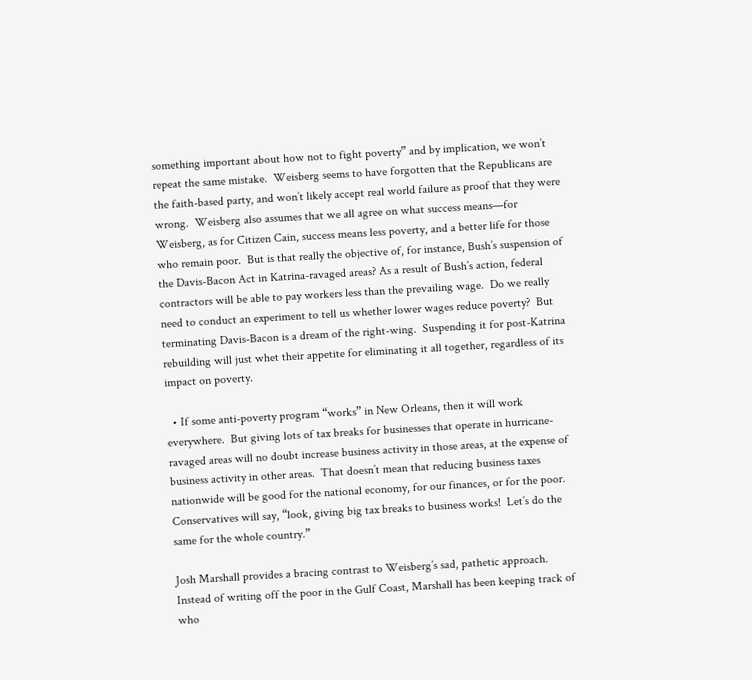something important about how not to fight poverty” and by implication, we won’t repeat the same mistake.  Weisberg seems to have forgotten that the Republicans are the faith-based party, and won’t likely accept real world failure as proof that they were wrong.  Weisberg also assumes that we all agree on what success means—for Weisberg, as for Citizen Cain, success means less poverty, and a better life for those who remain poor.  But is that really the objective of, for instance, Bush’s suspension of the Davis-Bacon Act in Katrina-ravaged areas? As a result of Bush’s action, federal contractors will be able to pay workers less than the prevailing wage.  Do we really need to conduct an experiment to tell us whether lower wages reduce poverty?  But terminating Davis-Bacon is a dream of the right-wing.  Suspending it for post-Katrina rebuilding will just whet their appetite for eliminating it all together, regardless of its impact on poverty.

  • If some anti-poverty program “works” in New Orleans, then it will work everywhere.  But giving lots of tax breaks for businesses that operate in hurricane-ravaged areas will no doubt increase business activity in those areas, at the expense of business activity in other areas.  That doesn’t mean that reducing business taxes nationwide will be good for the national economy, for our finances, or for the poor. Conservatives will say, “look, giving big tax breaks to business works!  Let’s do the same for the whole country.”

Josh Marshall provides a bracing contrast to Weisberg’s sad, pathetic approach.  Instead of writing off the poor in the Gulf Coast, Marshall has been keeping track of who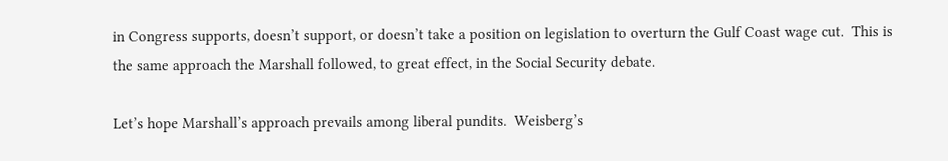in Congress supports, doesn’t support, or doesn’t take a position on legislation to overturn the Gulf Coast wage cut.  This is the same approach the Marshall followed, to great effect, in the Social Security debate.

Let’s hope Marshall’s approach prevails among liberal pundits.  Weisberg’s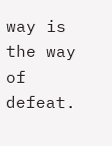way is the way of defeat.